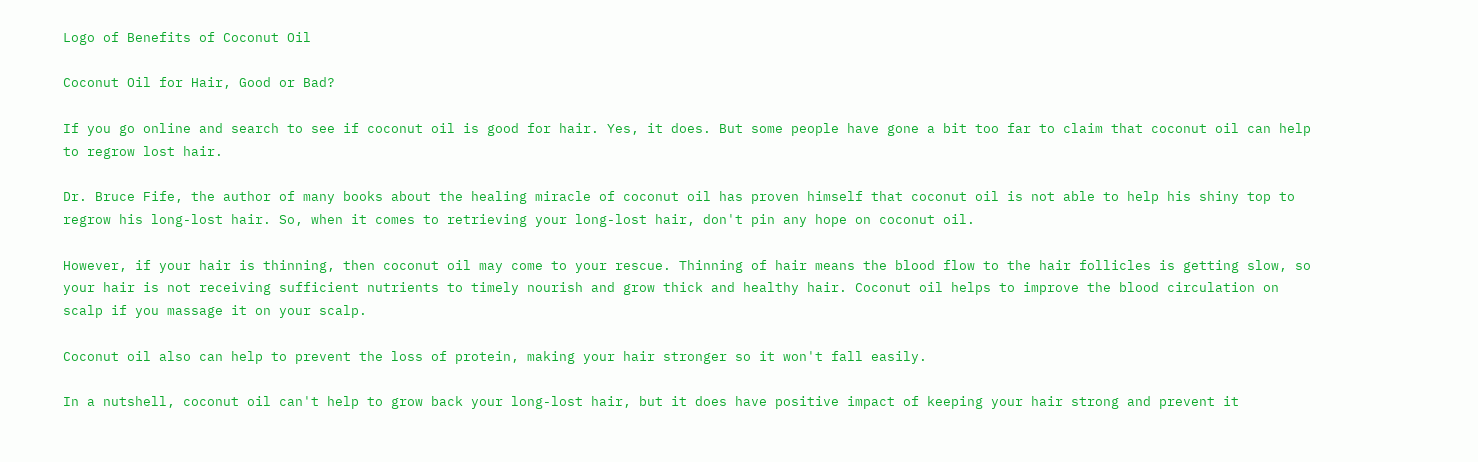Logo of Benefits of Coconut Oil

Coconut Oil for Hair, Good or Bad?

If you go online and search to see if coconut oil is good for hair. Yes, it does. But some people have gone a bit too far to claim that coconut oil can help to regrow lost hair.

Dr. Bruce Fife, the author of many books about the healing miracle of coconut oil has proven himself that coconut oil is not able to help his shiny top to regrow his long-lost hair. So, when it comes to retrieving your long-lost hair, don't pin any hope on coconut oil.

However, if your hair is thinning, then coconut oil may come to your rescue. Thinning of hair means the blood flow to the hair follicles is getting slow, so your hair is not receiving sufficient nutrients to timely nourish and grow thick and healthy hair. Coconut oil helps to improve the blood circulation on scalp if you massage it on your scalp.

Coconut oil also can help to prevent the loss of protein, making your hair stronger so it won't fall easily.

In a nutshell, coconut oil can't help to grow back your long-lost hair, but it does have positive impact of keeping your hair strong and prevent it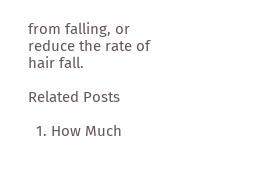from falling, or reduce the rate of hair fall.

Related Posts

  1. How Much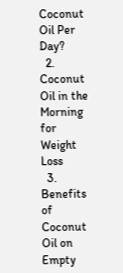Coconut Oil Per Day?
  2. Coconut Oil in the Morning for Weight Loss
  3. Benefits of Coconut Oil on Empty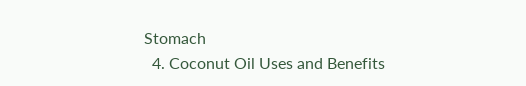Stomach
  4. Coconut Oil Uses and Benefits